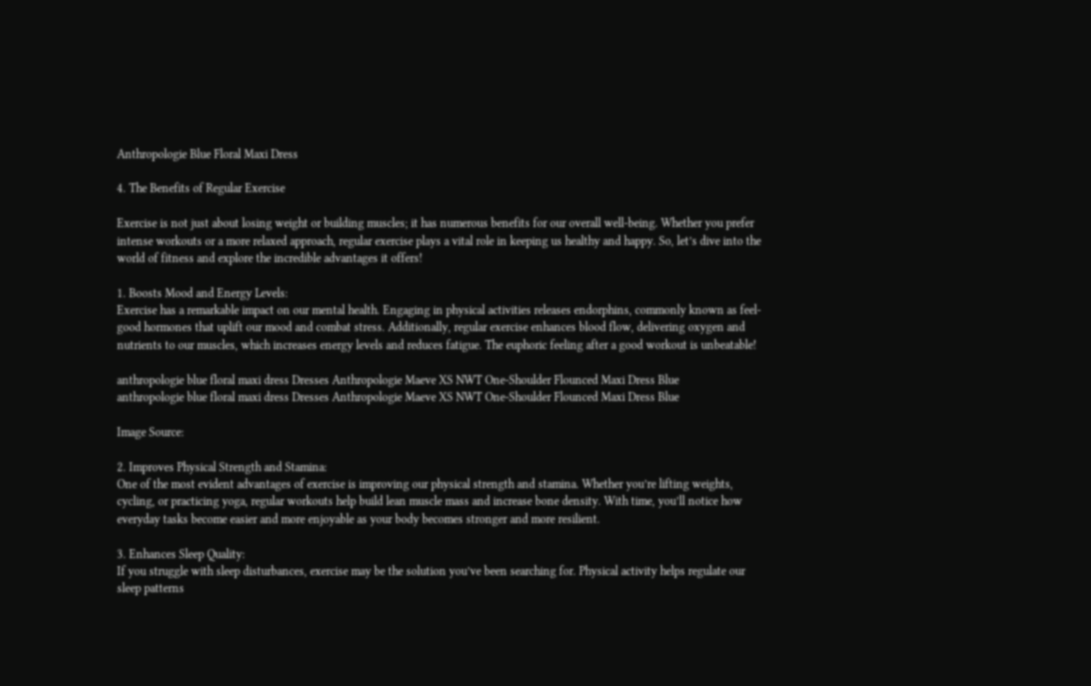Anthropologie Blue Floral Maxi Dress

4. The Benefits of Regular Exercise

Exercise is not just about losing weight or building muscles; it has numerous benefits for our overall well-being. Whether you prefer intense workouts or a more relaxed approach, regular exercise plays a vital role in keeping us healthy and happy. So, let’s dive into the world of fitness and explore the incredible advantages it offers!

1. Boosts Mood and Energy Levels:
Exercise has a remarkable impact on our mental health. Engaging in physical activities releases endorphins, commonly known as feel-good hormones that uplift our mood and combat stress. Additionally, regular exercise enhances blood flow, delivering oxygen and nutrients to our muscles, which increases energy levels and reduces fatigue. The euphoric feeling after a good workout is unbeatable!

anthropologie blue floral maxi dress Dresses Anthropologie Maeve XS NWT One-Shoulder Flounced Maxi Dress Blue
anthropologie blue floral maxi dress Dresses Anthropologie Maeve XS NWT One-Shoulder Flounced Maxi Dress Blue

Image Source:

2. Improves Physical Strength and Stamina:
One of the most evident advantages of exercise is improving our physical strength and stamina. Whether you’re lifting weights, cycling, or practicing yoga, regular workouts help build lean muscle mass and increase bone density. With time, you’ll notice how everyday tasks become easier and more enjoyable as your body becomes stronger and more resilient.

3. Enhances Sleep Quality:
If you struggle with sleep disturbances, exercise may be the solution you’ve been searching for. Physical activity helps regulate our sleep patterns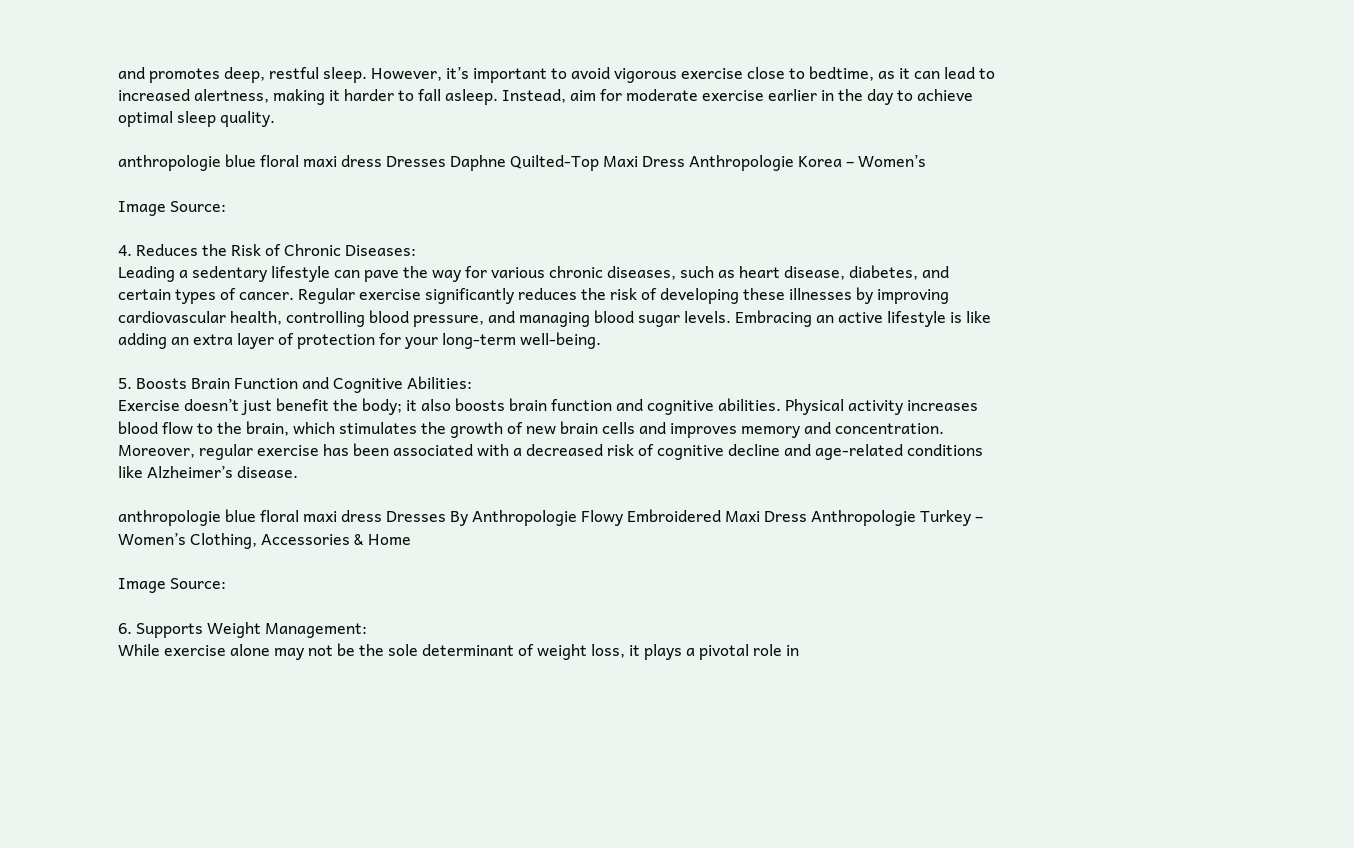and promotes deep, restful sleep. However, it’s important to avoid vigorous exercise close to bedtime, as it can lead to increased alertness, making it harder to fall asleep. Instead, aim for moderate exercise earlier in the day to achieve optimal sleep quality.

anthropologie blue floral maxi dress Dresses Daphne Quilted-Top Maxi Dress Anthropologie Korea – Women’s

Image Source:

4. Reduces the Risk of Chronic Diseases:
Leading a sedentary lifestyle can pave the way for various chronic diseases, such as heart disease, diabetes, and certain types of cancer. Regular exercise significantly reduces the risk of developing these illnesses by improving cardiovascular health, controlling blood pressure, and managing blood sugar levels. Embracing an active lifestyle is like adding an extra layer of protection for your long-term well-being.

5. Boosts Brain Function and Cognitive Abilities:
Exercise doesn’t just benefit the body; it also boosts brain function and cognitive abilities. Physical activity increases blood flow to the brain, which stimulates the growth of new brain cells and improves memory and concentration. Moreover, regular exercise has been associated with a decreased risk of cognitive decline and age-related conditions like Alzheimer’s disease.

anthropologie blue floral maxi dress Dresses By Anthropologie Flowy Embroidered Maxi Dress Anthropologie Turkey – Women’s Clothing, Accessories & Home

Image Source:

6. Supports Weight Management:
While exercise alone may not be the sole determinant of weight loss, it plays a pivotal role in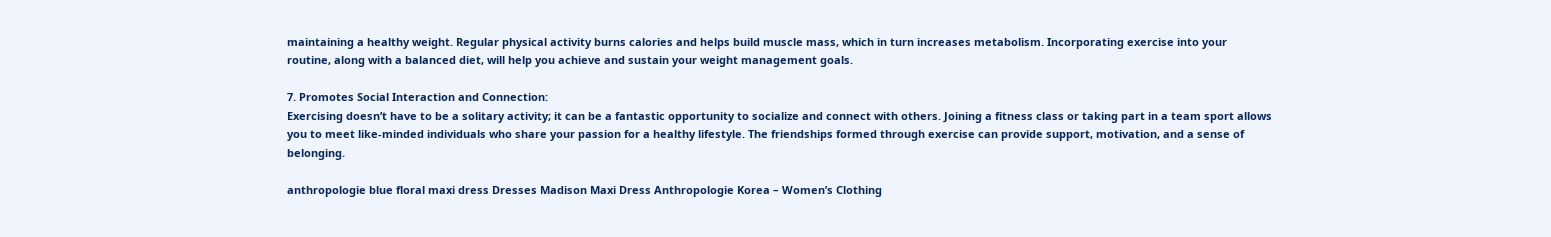maintaining a healthy weight. Regular physical activity burns calories and helps build muscle mass, which in turn increases metabolism. Incorporating exercise into your routine, along with a balanced diet, will help you achieve and sustain your weight management goals.

7. Promotes Social Interaction and Connection:
Exercising doesn’t have to be a solitary activity; it can be a fantastic opportunity to socialize and connect with others. Joining a fitness class or taking part in a team sport allows you to meet like-minded individuals who share your passion for a healthy lifestyle. The friendships formed through exercise can provide support, motivation, and a sense of belonging.

anthropologie blue floral maxi dress Dresses Madison Maxi Dress Anthropologie Korea – Women’s Clothing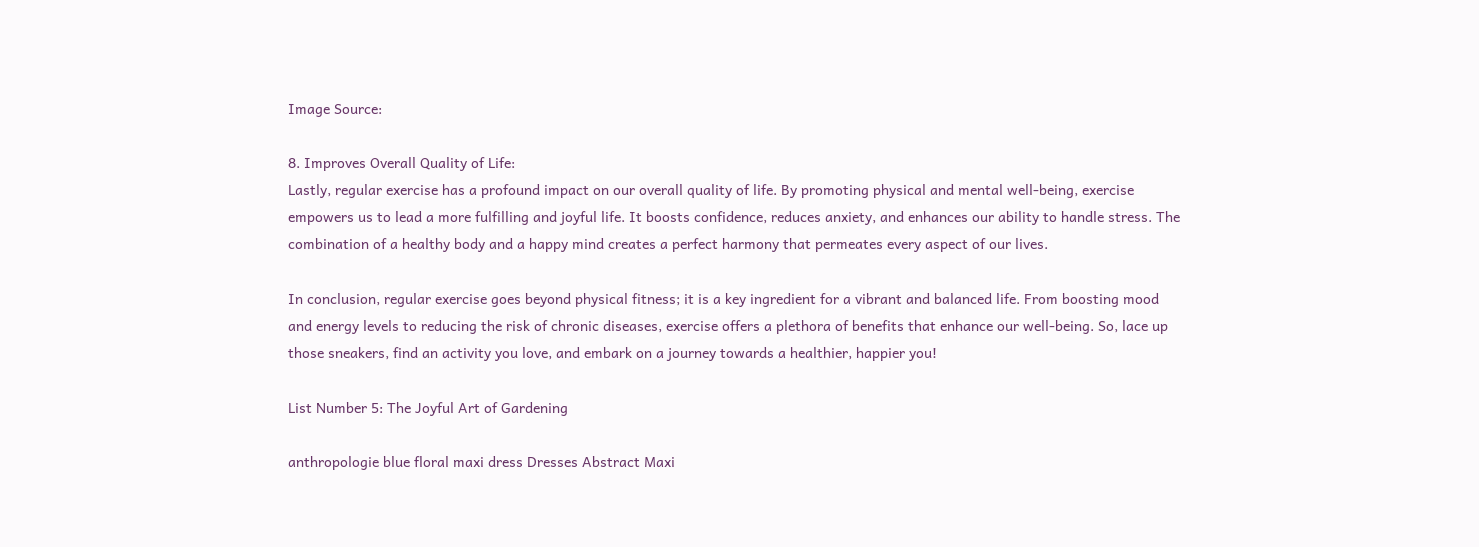Image Source:

8. Improves Overall Quality of Life:
Lastly, regular exercise has a profound impact on our overall quality of life. By promoting physical and mental well-being, exercise empowers us to lead a more fulfilling and joyful life. It boosts confidence, reduces anxiety, and enhances our ability to handle stress. The combination of a healthy body and a happy mind creates a perfect harmony that permeates every aspect of our lives.

In conclusion, regular exercise goes beyond physical fitness; it is a key ingredient for a vibrant and balanced life. From boosting mood and energy levels to reducing the risk of chronic diseases, exercise offers a plethora of benefits that enhance our well-being. So, lace up those sneakers, find an activity you love, and embark on a journey towards a healthier, happier you!

List Number 5: The Joyful Art of Gardening

anthropologie blue floral maxi dress Dresses Abstract Maxi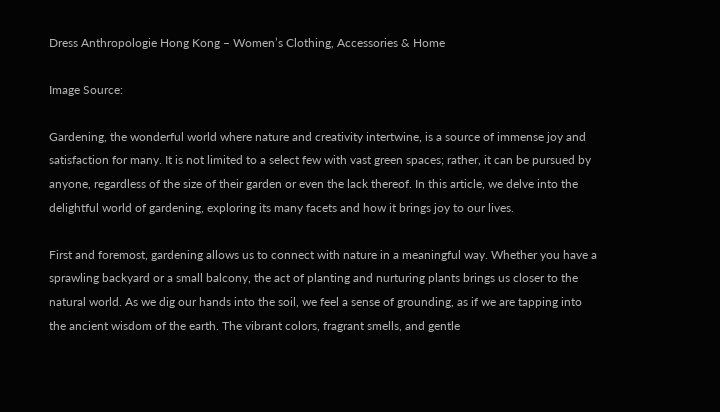Dress Anthropologie Hong Kong – Women’s Clothing, Accessories & Home

Image Source:

Gardening, the wonderful world where nature and creativity intertwine, is a source of immense joy and satisfaction for many. It is not limited to a select few with vast green spaces; rather, it can be pursued by anyone, regardless of the size of their garden or even the lack thereof. In this article, we delve into the delightful world of gardening, exploring its many facets and how it brings joy to our lives.

First and foremost, gardening allows us to connect with nature in a meaningful way. Whether you have a sprawling backyard or a small balcony, the act of planting and nurturing plants brings us closer to the natural world. As we dig our hands into the soil, we feel a sense of grounding, as if we are tapping into the ancient wisdom of the earth. The vibrant colors, fragrant smells, and gentle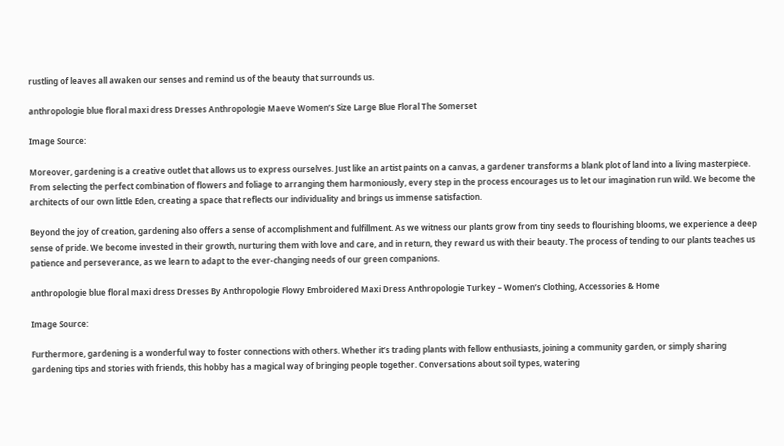rustling of leaves all awaken our senses and remind us of the beauty that surrounds us.

anthropologie blue floral maxi dress Dresses Anthropologie Maeve Women’s Size Large Blue Floral The Somerset

Image Source:

Moreover, gardening is a creative outlet that allows us to express ourselves. Just like an artist paints on a canvas, a gardener transforms a blank plot of land into a living masterpiece. From selecting the perfect combination of flowers and foliage to arranging them harmoniously, every step in the process encourages us to let our imagination run wild. We become the architects of our own little Eden, creating a space that reflects our individuality and brings us immense satisfaction.

Beyond the joy of creation, gardening also offers a sense of accomplishment and fulfillment. As we witness our plants grow from tiny seeds to flourishing blooms, we experience a deep sense of pride. We become invested in their growth, nurturing them with love and care, and in return, they reward us with their beauty. The process of tending to our plants teaches us patience and perseverance, as we learn to adapt to the ever-changing needs of our green companions.

anthropologie blue floral maxi dress Dresses By Anthropologie Flowy Embroidered Maxi Dress Anthropologie Turkey – Women’s Clothing, Accessories & Home

Image Source:

Furthermore, gardening is a wonderful way to foster connections with others. Whether it’s trading plants with fellow enthusiasts, joining a community garden, or simply sharing gardening tips and stories with friends, this hobby has a magical way of bringing people together. Conversations about soil types, watering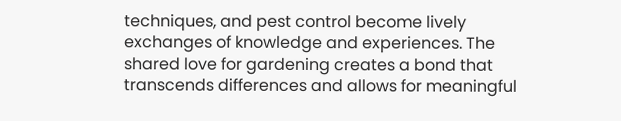techniques, and pest control become lively exchanges of knowledge and experiences. The shared love for gardening creates a bond that transcends differences and allows for meaningful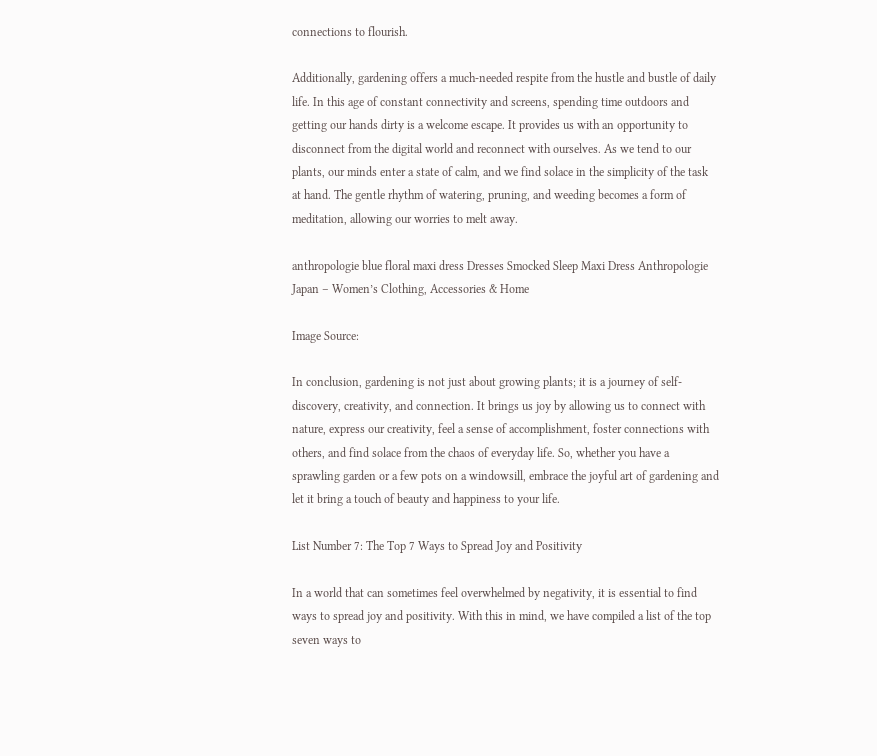connections to flourish.

Additionally, gardening offers a much-needed respite from the hustle and bustle of daily life. In this age of constant connectivity and screens, spending time outdoors and getting our hands dirty is a welcome escape. It provides us with an opportunity to disconnect from the digital world and reconnect with ourselves. As we tend to our plants, our minds enter a state of calm, and we find solace in the simplicity of the task at hand. The gentle rhythm of watering, pruning, and weeding becomes a form of meditation, allowing our worries to melt away.

anthropologie blue floral maxi dress Dresses Smocked Sleep Maxi Dress Anthropologie Japan – Women’s Clothing, Accessories & Home

Image Source:

In conclusion, gardening is not just about growing plants; it is a journey of self-discovery, creativity, and connection. It brings us joy by allowing us to connect with nature, express our creativity, feel a sense of accomplishment, foster connections with others, and find solace from the chaos of everyday life. So, whether you have a sprawling garden or a few pots on a windowsill, embrace the joyful art of gardening and let it bring a touch of beauty and happiness to your life.

List Number 7: The Top 7 Ways to Spread Joy and Positivity

In a world that can sometimes feel overwhelmed by negativity, it is essential to find ways to spread joy and positivity. With this in mind, we have compiled a list of the top seven ways to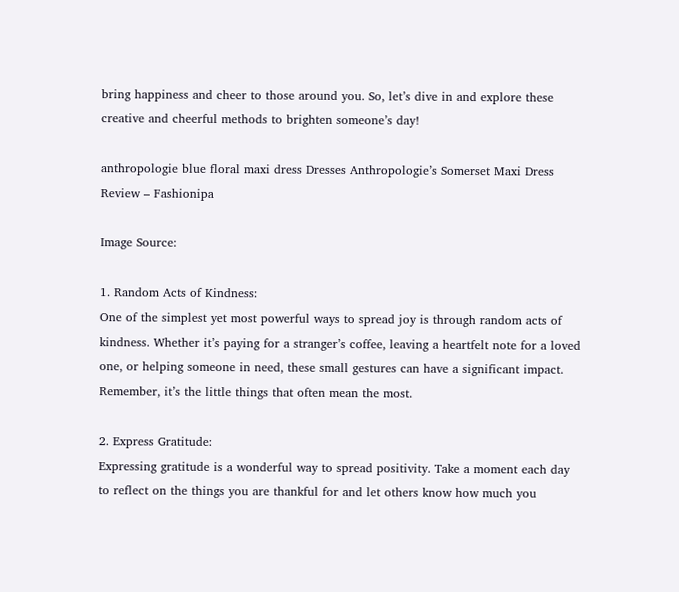bring happiness and cheer to those around you. So, let’s dive in and explore these creative and cheerful methods to brighten someone’s day!

anthropologie blue floral maxi dress Dresses Anthropologie’s Somerset Maxi Dress Review – Fashionipa

Image Source:

1. Random Acts of Kindness:
One of the simplest yet most powerful ways to spread joy is through random acts of kindness. Whether it’s paying for a stranger’s coffee, leaving a heartfelt note for a loved one, or helping someone in need, these small gestures can have a significant impact. Remember, it’s the little things that often mean the most.

2. Express Gratitude:
Expressing gratitude is a wonderful way to spread positivity. Take a moment each day to reflect on the things you are thankful for and let others know how much you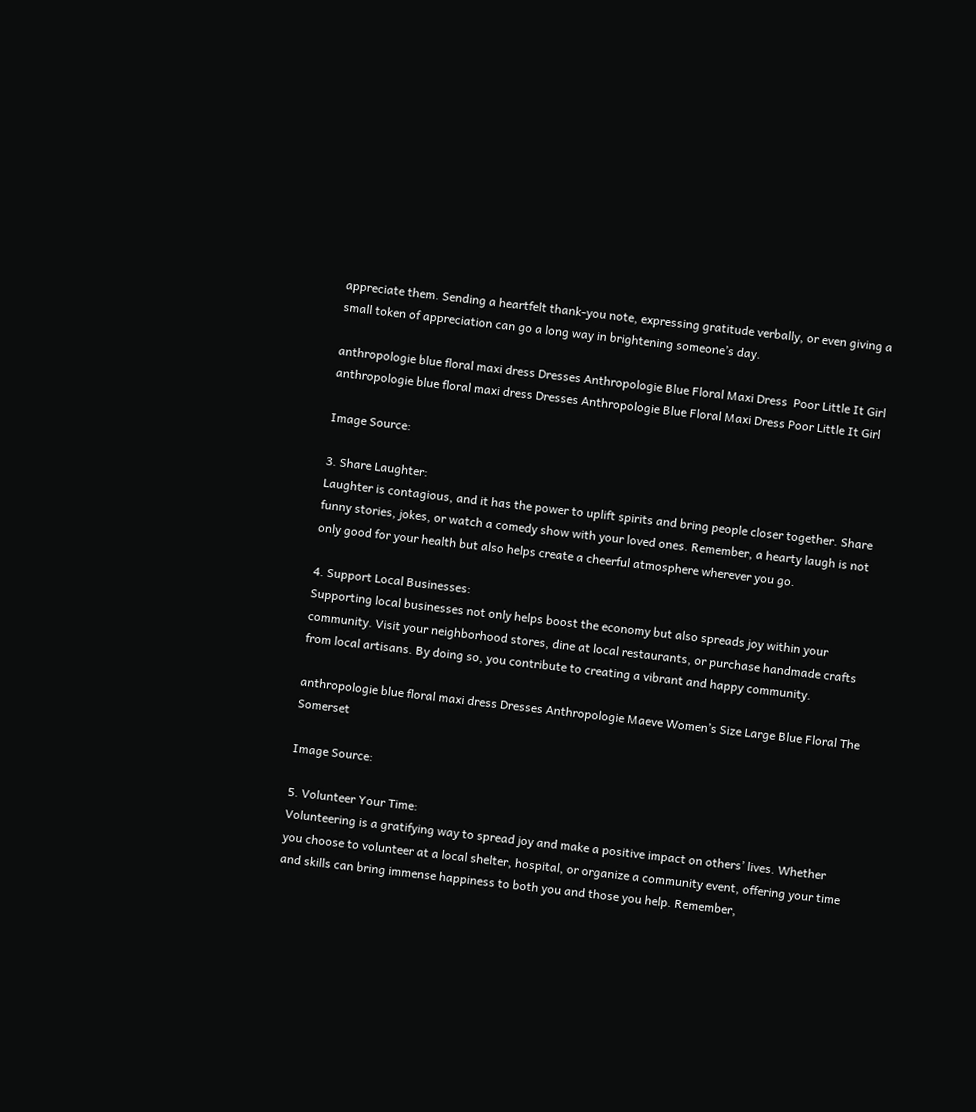appreciate them. Sending a heartfelt thank-you note, expressing gratitude verbally, or even giving a small token of appreciation can go a long way in brightening someone’s day.

anthropologie blue floral maxi dress Dresses Anthropologie Blue Floral Maxi Dress  Poor Little It Girl
anthropologie blue floral maxi dress Dresses Anthropologie Blue Floral Maxi Dress Poor Little It Girl

Image Source:

3. Share Laughter:
Laughter is contagious, and it has the power to uplift spirits and bring people closer together. Share funny stories, jokes, or watch a comedy show with your loved ones. Remember, a hearty laugh is not only good for your health but also helps create a cheerful atmosphere wherever you go.

4. Support Local Businesses:
Supporting local businesses not only helps boost the economy but also spreads joy within your community. Visit your neighborhood stores, dine at local restaurants, or purchase handmade crafts from local artisans. By doing so, you contribute to creating a vibrant and happy community.

anthropologie blue floral maxi dress Dresses Anthropologie Maeve Women’s Size Large Blue Floral The Somerset

Image Source:

5. Volunteer Your Time:
Volunteering is a gratifying way to spread joy and make a positive impact on others’ lives. Whether you choose to volunteer at a local shelter, hospital, or organize a community event, offering your time and skills can bring immense happiness to both you and those you help. Remember,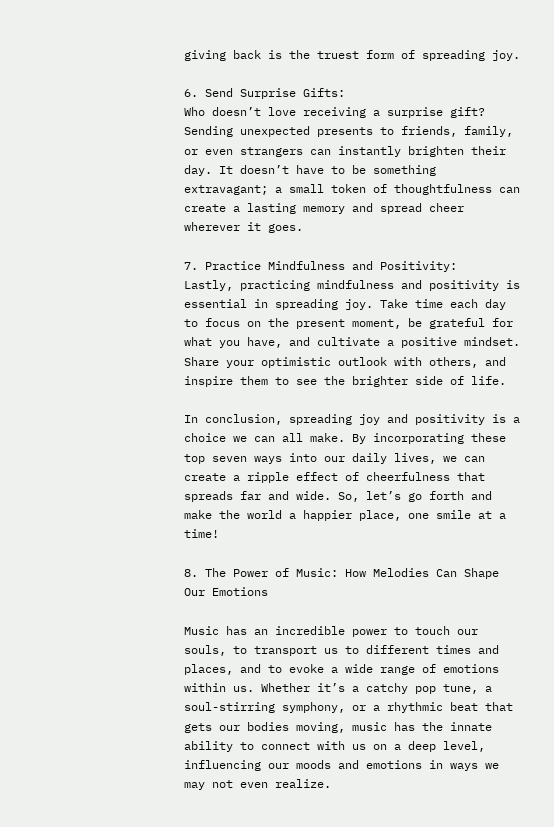giving back is the truest form of spreading joy.

6. Send Surprise Gifts:
Who doesn’t love receiving a surprise gift? Sending unexpected presents to friends, family, or even strangers can instantly brighten their day. It doesn’t have to be something extravagant; a small token of thoughtfulness can create a lasting memory and spread cheer wherever it goes.

7. Practice Mindfulness and Positivity:
Lastly, practicing mindfulness and positivity is essential in spreading joy. Take time each day to focus on the present moment, be grateful for what you have, and cultivate a positive mindset. Share your optimistic outlook with others, and inspire them to see the brighter side of life.

In conclusion, spreading joy and positivity is a choice we can all make. By incorporating these top seven ways into our daily lives, we can create a ripple effect of cheerfulness that spreads far and wide. So, let’s go forth and make the world a happier place, one smile at a time!

8. The Power of Music: How Melodies Can Shape Our Emotions

Music has an incredible power to touch our souls, to transport us to different times and places, and to evoke a wide range of emotions within us. Whether it’s a catchy pop tune, a soul-stirring symphony, or a rhythmic beat that gets our bodies moving, music has the innate ability to connect with us on a deep level, influencing our moods and emotions in ways we may not even realize.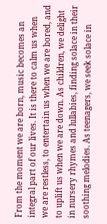From the moment we are born, music becomes an integral part of our lives. It is there to calm us when we are restless, to entertain us when we are bored, and to uplift us when we are down. As children, we delight in nursery rhymes and lullabies, finding solace in their soothing melodies. As teenagers, we seek solace in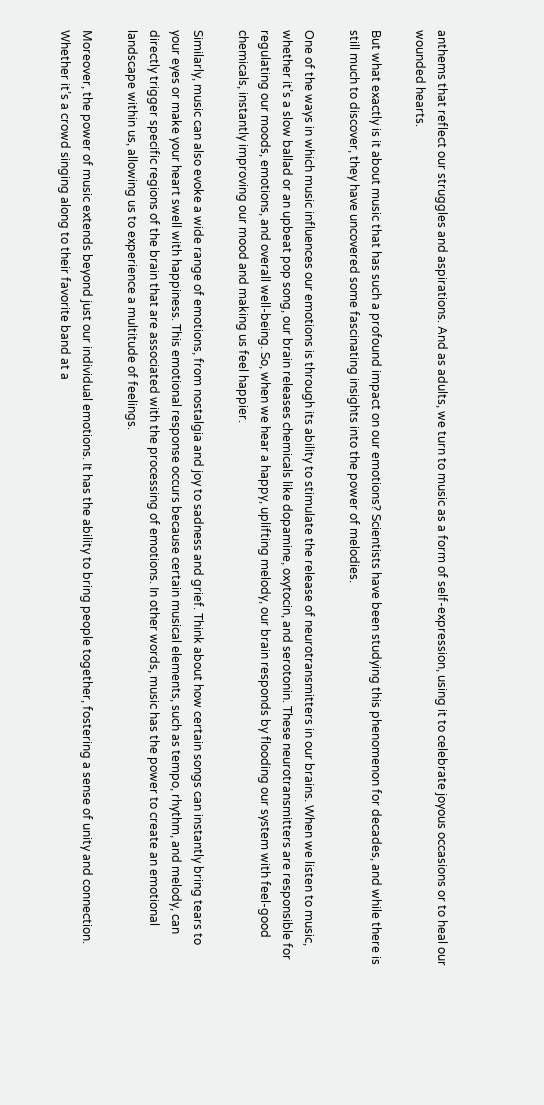anthems that reflect our struggles and aspirations. And as adults, we turn to music as a form of self-expression, using it to celebrate joyous occasions or to heal our wounded hearts.

But what exactly is it about music that has such a profound impact on our emotions? Scientists have been studying this phenomenon for decades, and while there is still much to discover, they have uncovered some fascinating insights into the power of melodies.

One of the ways in which music influences our emotions is through its ability to stimulate the release of neurotransmitters in our brains. When we listen to music, whether it’s a slow ballad or an upbeat pop song, our brain releases chemicals like dopamine, oxytocin, and serotonin. These neurotransmitters are responsible for regulating our moods, emotions, and overall well-being. So, when we hear a happy, uplifting melody, our brain responds by flooding our system with feel-good chemicals, instantly improving our mood and making us feel happier.

Similarly, music can also evoke a wide range of emotions, from nostalgia and joy to sadness and grief. Think about how certain songs can instantly bring tears to your eyes or make your heart swell with happiness. This emotional response occurs because certain musical elements, such as tempo, rhythm, and melody, can directly trigger specific regions of the brain that are associated with the processing of emotions. In other words, music has the power to create an emotional landscape within us, allowing us to experience a multitude of feelings.

Moreover, the power of music extends beyond just our individual emotions. It has the ability to bring people together, fostering a sense of unity and connection. Whether it’s a crowd singing along to their favorite band at a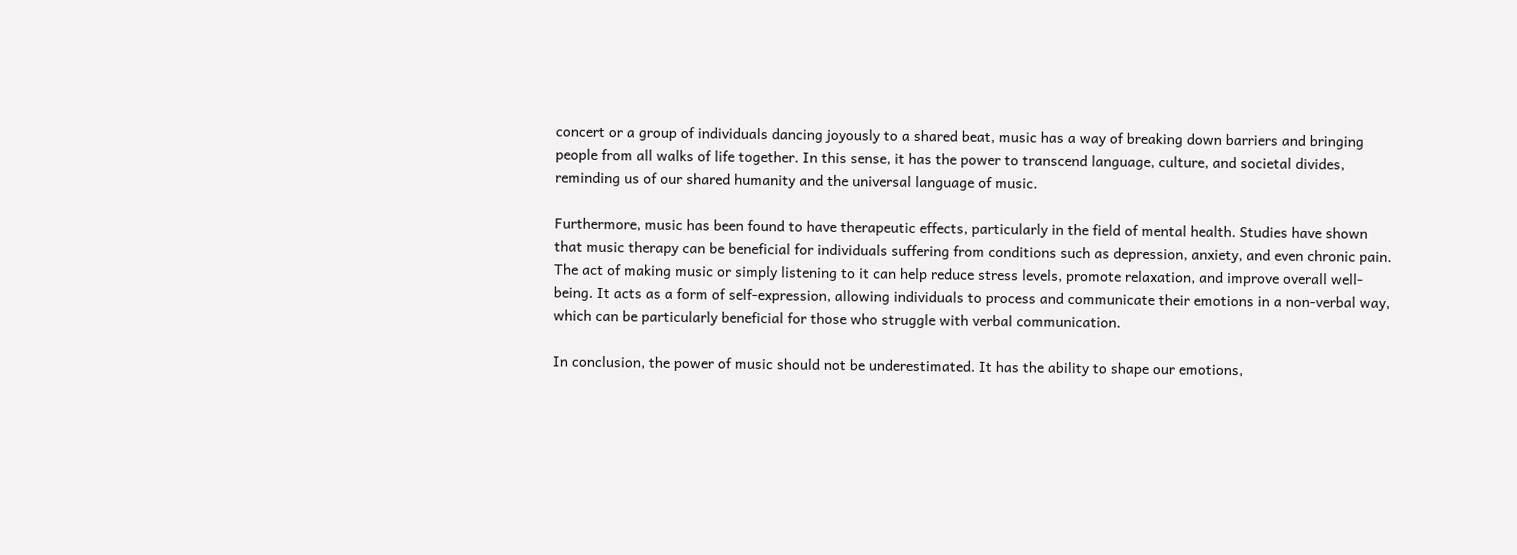concert or a group of individuals dancing joyously to a shared beat, music has a way of breaking down barriers and bringing people from all walks of life together. In this sense, it has the power to transcend language, culture, and societal divides, reminding us of our shared humanity and the universal language of music.

Furthermore, music has been found to have therapeutic effects, particularly in the field of mental health. Studies have shown that music therapy can be beneficial for individuals suffering from conditions such as depression, anxiety, and even chronic pain. The act of making music or simply listening to it can help reduce stress levels, promote relaxation, and improve overall well-being. It acts as a form of self-expression, allowing individuals to process and communicate their emotions in a non-verbal way, which can be particularly beneficial for those who struggle with verbal communication.

In conclusion, the power of music should not be underestimated. It has the ability to shape our emotions,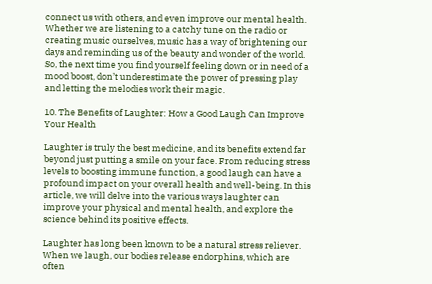connect us with others, and even improve our mental health. Whether we are listening to a catchy tune on the radio or creating music ourselves, music has a way of brightening our days and reminding us of the beauty and wonder of the world. So, the next time you find yourself feeling down or in need of a mood boost, don’t underestimate the power of pressing play and letting the melodies work their magic.

10. The Benefits of Laughter: How a Good Laugh Can Improve Your Health

Laughter is truly the best medicine, and its benefits extend far beyond just putting a smile on your face. From reducing stress levels to boosting immune function, a good laugh can have a profound impact on your overall health and well-being. In this article, we will delve into the various ways laughter can improve your physical and mental health, and explore the science behind its positive effects.

Laughter has long been known to be a natural stress reliever. When we laugh, our bodies release endorphins, which are often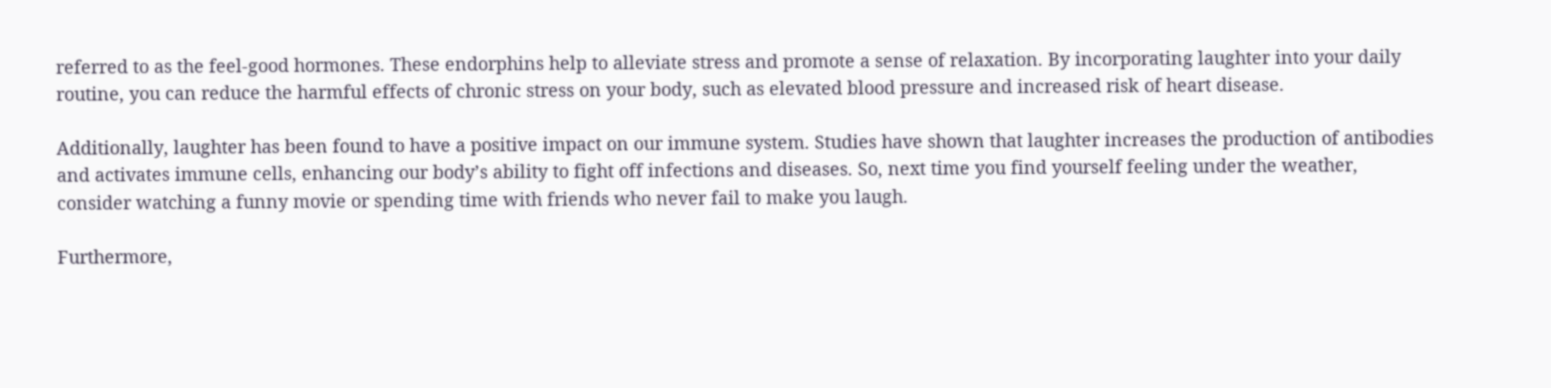referred to as the feel-good hormones. These endorphins help to alleviate stress and promote a sense of relaxation. By incorporating laughter into your daily routine, you can reduce the harmful effects of chronic stress on your body, such as elevated blood pressure and increased risk of heart disease.

Additionally, laughter has been found to have a positive impact on our immune system. Studies have shown that laughter increases the production of antibodies and activates immune cells, enhancing our body’s ability to fight off infections and diseases. So, next time you find yourself feeling under the weather, consider watching a funny movie or spending time with friends who never fail to make you laugh.

Furthermore,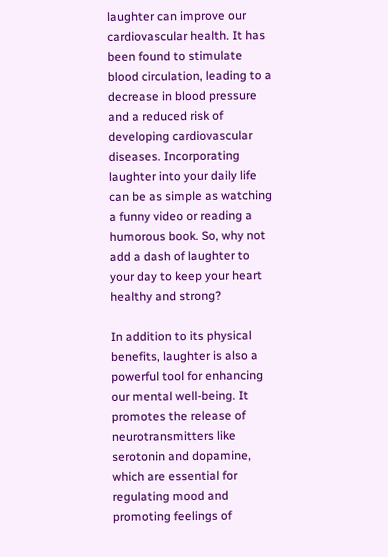laughter can improve our cardiovascular health. It has been found to stimulate blood circulation, leading to a decrease in blood pressure and a reduced risk of developing cardiovascular diseases. Incorporating laughter into your daily life can be as simple as watching a funny video or reading a humorous book. So, why not add a dash of laughter to your day to keep your heart healthy and strong?

In addition to its physical benefits, laughter is also a powerful tool for enhancing our mental well-being. It promotes the release of neurotransmitters like serotonin and dopamine, which are essential for regulating mood and promoting feelings of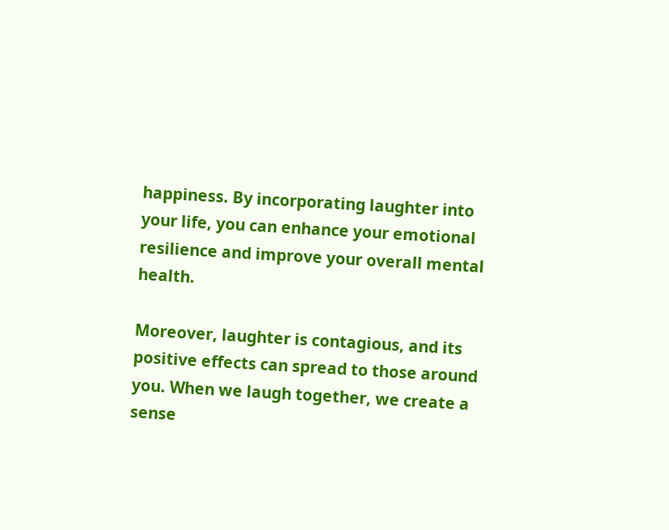happiness. By incorporating laughter into your life, you can enhance your emotional resilience and improve your overall mental health.

Moreover, laughter is contagious, and its positive effects can spread to those around you. When we laugh together, we create a sense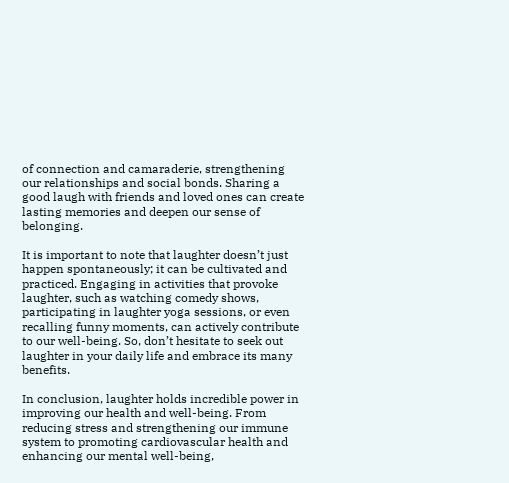of connection and camaraderie, strengthening our relationships and social bonds. Sharing a good laugh with friends and loved ones can create lasting memories and deepen our sense of belonging.

It is important to note that laughter doesn’t just happen spontaneously; it can be cultivated and practiced. Engaging in activities that provoke laughter, such as watching comedy shows, participating in laughter yoga sessions, or even recalling funny moments, can actively contribute to our well-being. So, don’t hesitate to seek out laughter in your daily life and embrace its many benefits.

In conclusion, laughter holds incredible power in improving our health and well-being. From reducing stress and strengthening our immune system to promoting cardiovascular health and enhancing our mental well-being,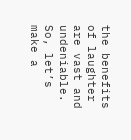the benefits of laughter are vast and undeniable. So, let’s make a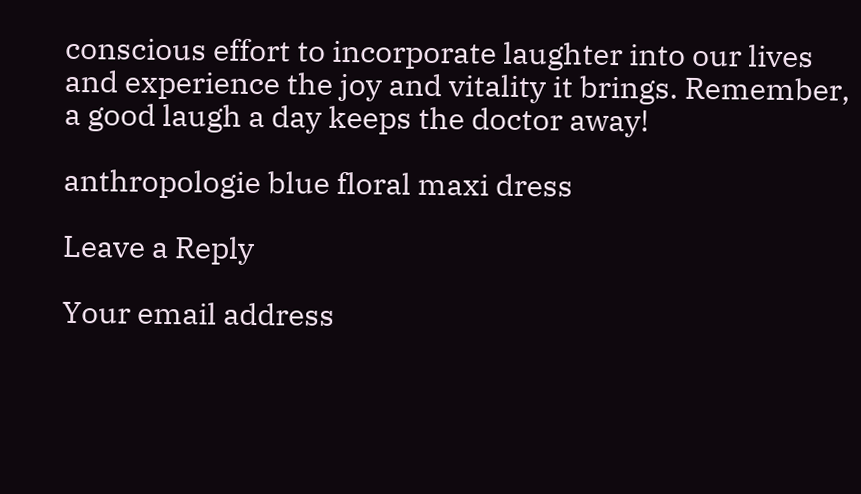conscious effort to incorporate laughter into our lives and experience the joy and vitality it brings. Remember, a good laugh a day keeps the doctor away!

anthropologie blue floral maxi dress

Leave a Reply

Your email address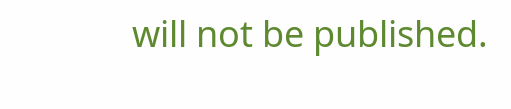will not be published.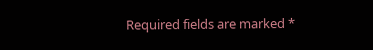Required fields are marked *